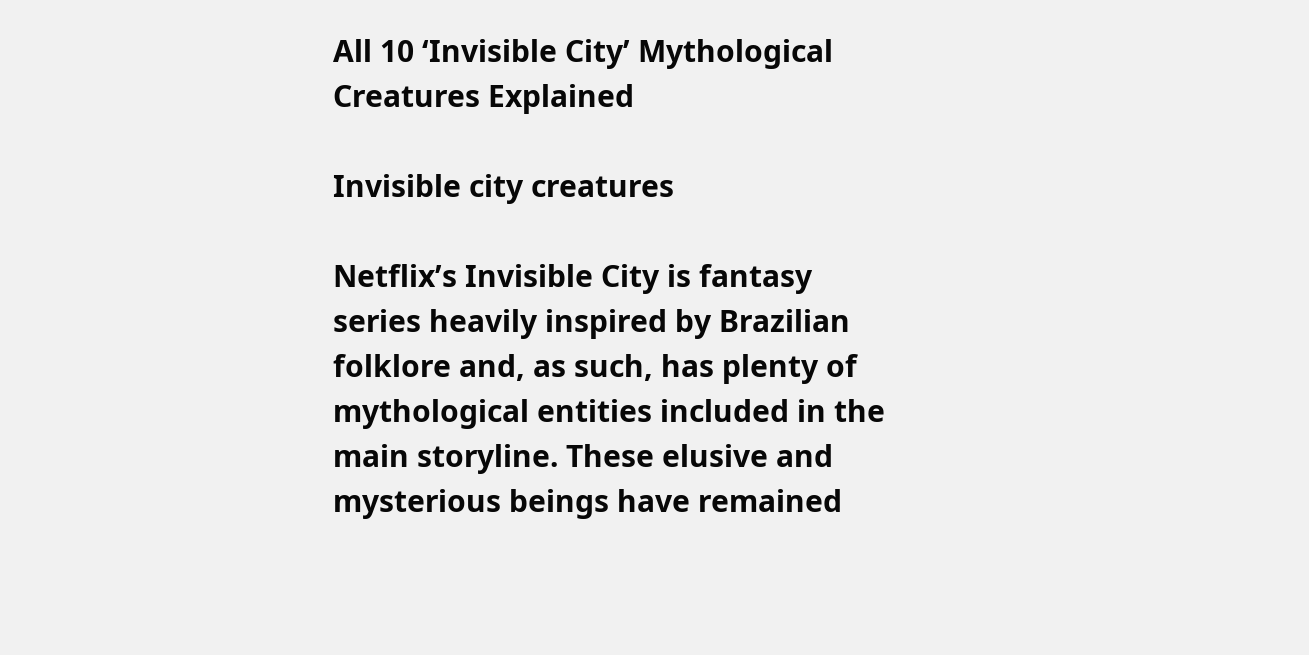All 10 ‘Invisible City’ Mythological Creatures Explained

Invisible city creatures

Netflix’s Invisible City is fantasy series heavily inspired by Brazilian folklore and, as such, has plenty of mythological entities included in the main storyline. These elusive and mysterious beings have remained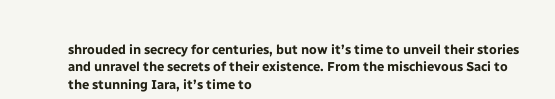shrouded in secrecy for centuries, but now it’s time to unveil their stories and unravel the secrets of their existence. From the mischievous Saci to the stunning Iara, it’s time to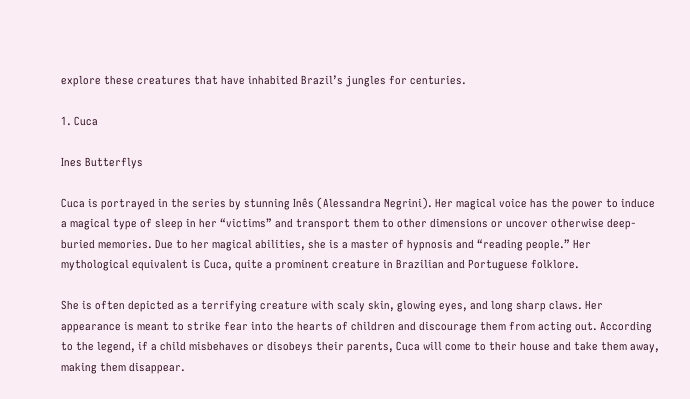explore these creatures that have inhabited Brazil’s jungles for centuries.

1. Cuca

Ines Butterflys

Cuca is portrayed in the series by stunning Inês (Alessandra Negrini). Her magical voice has the power to induce a magical type of sleep in her “victims” and transport them to other dimensions or uncover otherwise deep-buried memories. Due to her magical abilities, she is a master of hypnosis and “reading people.” Her mythological equivalent is Cuca, quite a prominent creature in Brazilian and Portuguese folklore.

She is often depicted as a terrifying creature with scaly skin, glowing eyes, and long sharp claws. Her appearance is meant to strike fear into the hearts of children and discourage them from acting out. According to the legend, if a child misbehaves or disobeys their parents, Cuca will come to their house and take them away, making them disappear.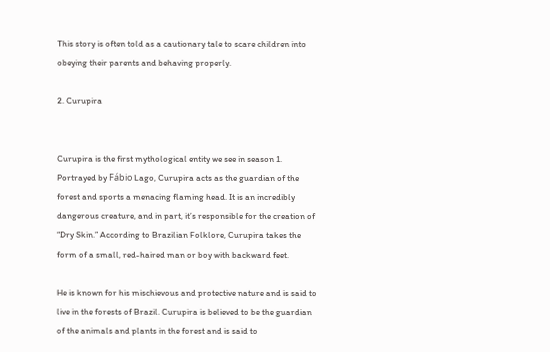This story is often told as a cautionary tale to scare children into obeying their parents and behaving properly.

2. Curupira


Curupira is the first mythological entity we see in season 1. Portrayed by Fábio Lago, Curupira acts as the guardian of the forest and sports a menacing flaming head. It is an incredibly dangerous creature, and in part, it’s responsible for the creation of “Dry Skin.” According to Brazilian Folklore, Curupira takes the form of a small, red-haired man or boy with backward feet.

He is known for his mischievous and protective nature and is said to live in the forests of Brazil. Curupira is believed to be the guardian of the animals and plants in the forest and is said to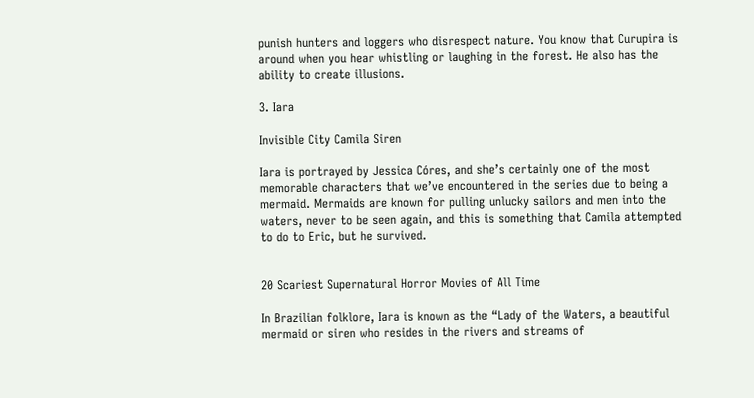punish hunters and loggers who disrespect nature. You know that Curupira is around when you hear whistling or laughing in the forest. He also has the ability to create illusions.

3. Iara

Invisible City Camila Siren

Iara is portrayed by Jessica Córes, and she’s certainly one of the most memorable characters that we’ve encountered in the series due to being a mermaid. Mermaids are known for pulling unlucky sailors and men into the waters, never to be seen again, and this is something that Camila attempted to do to Eric, but he survived.


20 Scariest Supernatural Horror Movies of All Time

In Brazilian folklore, Iara is known as the “Lady of the Waters, a beautiful mermaid or siren who resides in the rivers and streams of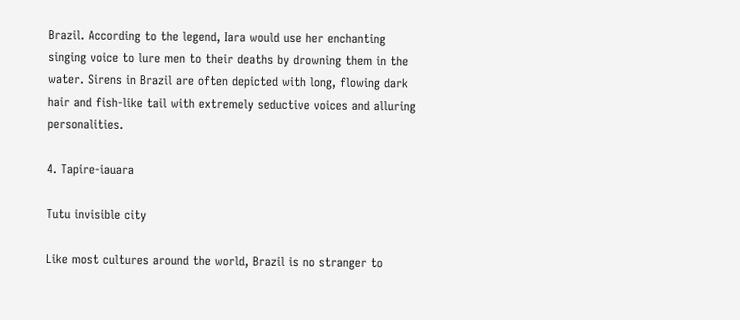Brazil. According to the legend, Iara would use her enchanting singing voice to lure men to their deaths by drowning them in the water. Sirens in Brazil are often depicted with long, flowing dark hair and fish-like tail with extremely seductive voices and alluring personalities.

4. Tapire-iauara

Tutu invisible city

Like most cultures around the world, Brazil is no stranger to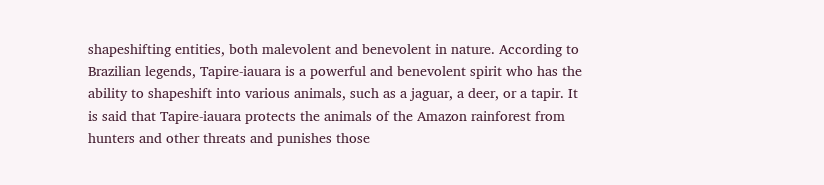shapeshifting entities, both malevolent and benevolent in nature. According to Brazilian legends, Tapire-iauara is a powerful and benevolent spirit who has the ability to shapeshift into various animals, such as a jaguar, a deer, or a tapir. It is said that Tapire-iauara protects the animals of the Amazon rainforest from hunters and other threats and punishes those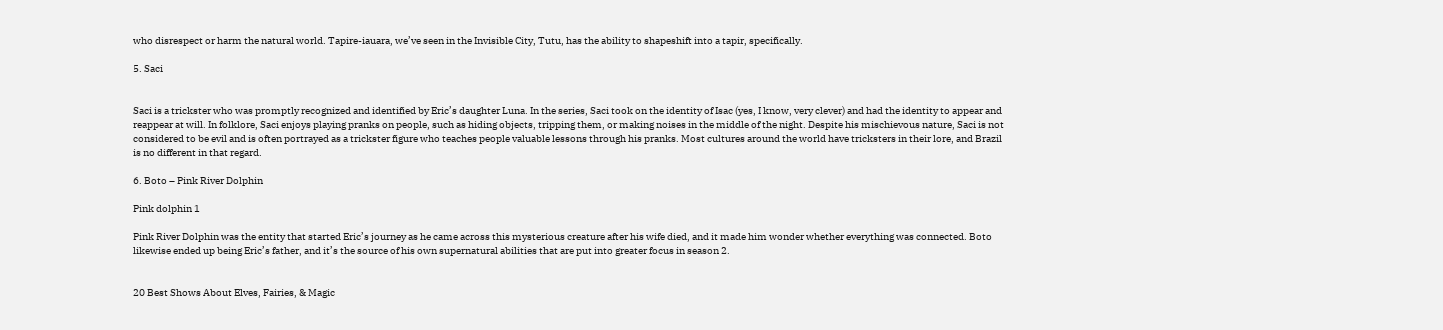who disrespect or harm the natural world. Tapire-iauara, we’ve seen in the Invisible City, Tutu, has the ability to shapeshift into a tapir, specifically.

5. Saci


Saci is a trickster who was promptly recognized and identified by Eric’s daughter Luna. In the series, Saci took on the identity of Isac (yes, I know, very clever) and had the identity to appear and reappear at will. In folklore, Saci enjoys playing pranks on people, such as hiding objects, tripping them, or making noises in the middle of the night. Despite his mischievous nature, Saci is not considered to be evil and is often portrayed as a trickster figure who teaches people valuable lessons through his pranks. Most cultures around the world have tricksters in their lore, and Brazil is no different in that regard.

6. Boto – Pink River Dolphin

Pink dolphin 1

Pink River Dolphin was the entity that started Eric’s journey as he came across this mysterious creature after his wife died, and it made him wonder whether everything was connected. Boto likewise ended up being Eric’s father, and it’s the source of his own supernatural abilities that are put into greater focus in season 2.


20 Best Shows About Elves, Fairies, & Magic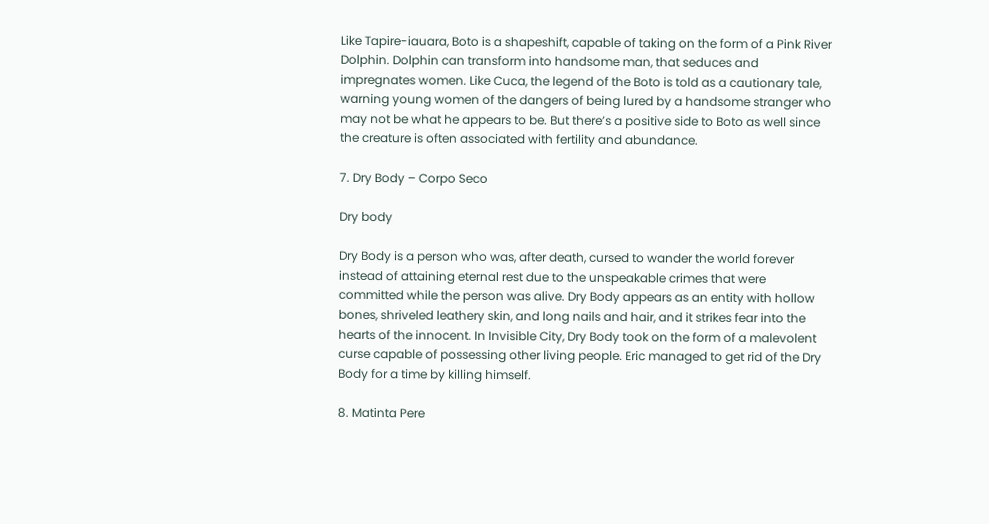Like Tapire-iauara, Boto is a shapeshift, capable of taking on the form of a Pink River Dolphin. Dolphin can transform into handsome man, that seduces and impregnates women. Like Cuca, the legend of the Boto is told as a cautionary tale, warning young women of the dangers of being lured by a handsome stranger who may not be what he appears to be. But there’s a positive side to Boto as well since the creature is often associated with fertility and abundance.

7. Dry Body – Corpo Seco

Dry body

Dry Body is a person who was, after death, cursed to wander the world forever instead of attaining eternal rest due to the unspeakable crimes that were committed while the person was alive. Dry Body appears as an entity with hollow bones, shriveled leathery skin, and long nails and hair, and it strikes fear into the hearts of the innocent. In Invisible City, Dry Body took on the form of a malevolent curse capable of possessing other living people. Eric managed to get rid of the Dry Body for a time by killing himself.

8. Matinta Pere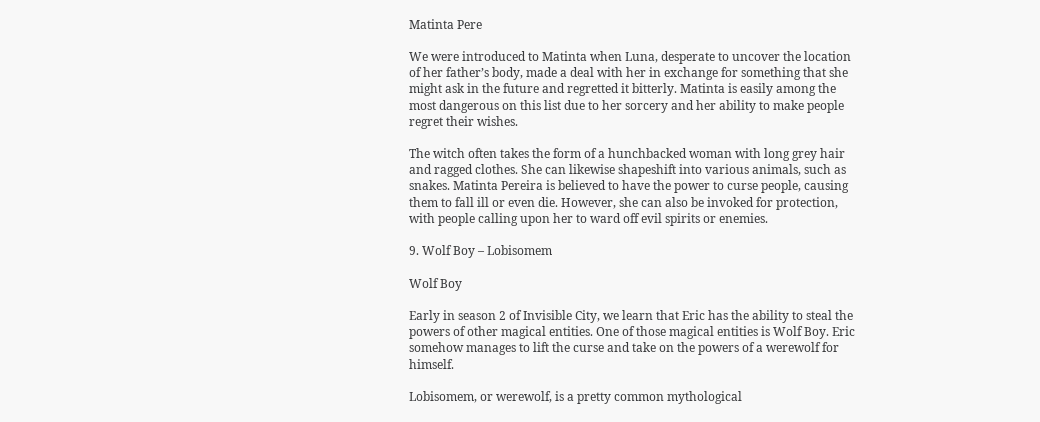Matinta Pere

We were introduced to Matinta when Luna, desperate to uncover the location of her father’s body, made a deal with her in exchange for something that she might ask in the future and regretted it bitterly. Matinta is easily among the most dangerous on this list due to her sorcery and her ability to make people regret their wishes.

The witch often takes the form of a hunchbacked woman with long grey hair and ragged clothes. She can likewise shapeshift into various animals, such as snakes. Matinta Pereira is believed to have the power to curse people, causing them to fall ill or even die. However, she can also be invoked for protection, with people calling upon her to ward off evil spirits or enemies.

9. Wolf Boy – Lobisomem

Wolf Boy

Early in season 2 of Invisible City, we learn that Eric has the ability to steal the powers of other magical entities. One of those magical entities is Wolf Boy. Eric somehow manages to lift the curse and take on the powers of a werewolf for himself.

Lobisomem, or werewolf, is a pretty common mythological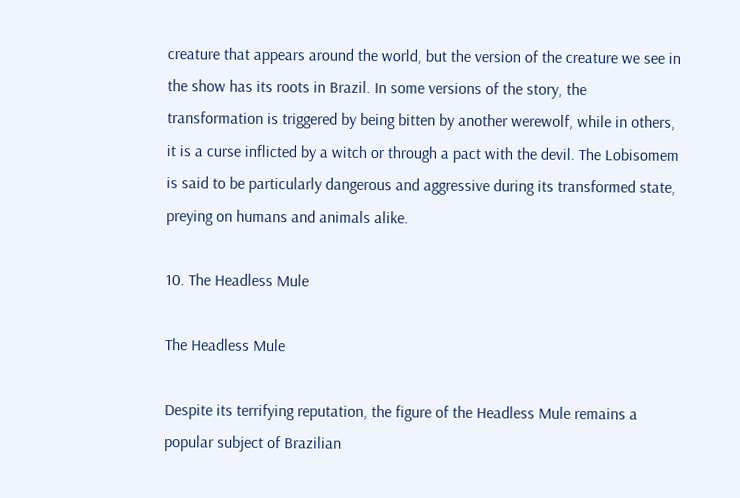creature that appears around the world, but the version of the creature we see in the show has its roots in Brazil. In some versions of the story, the transformation is triggered by being bitten by another werewolf, while in others, it is a curse inflicted by a witch or through a pact with the devil. The Lobisomem is said to be particularly dangerous and aggressive during its transformed state, preying on humans and animals alike.

10. The Headless Mule

The Headless Mule

Despite its terrifying reputation, the figure of the Headless Mule remains a popular subject of Brazilian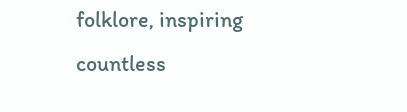folklore, inspiring countless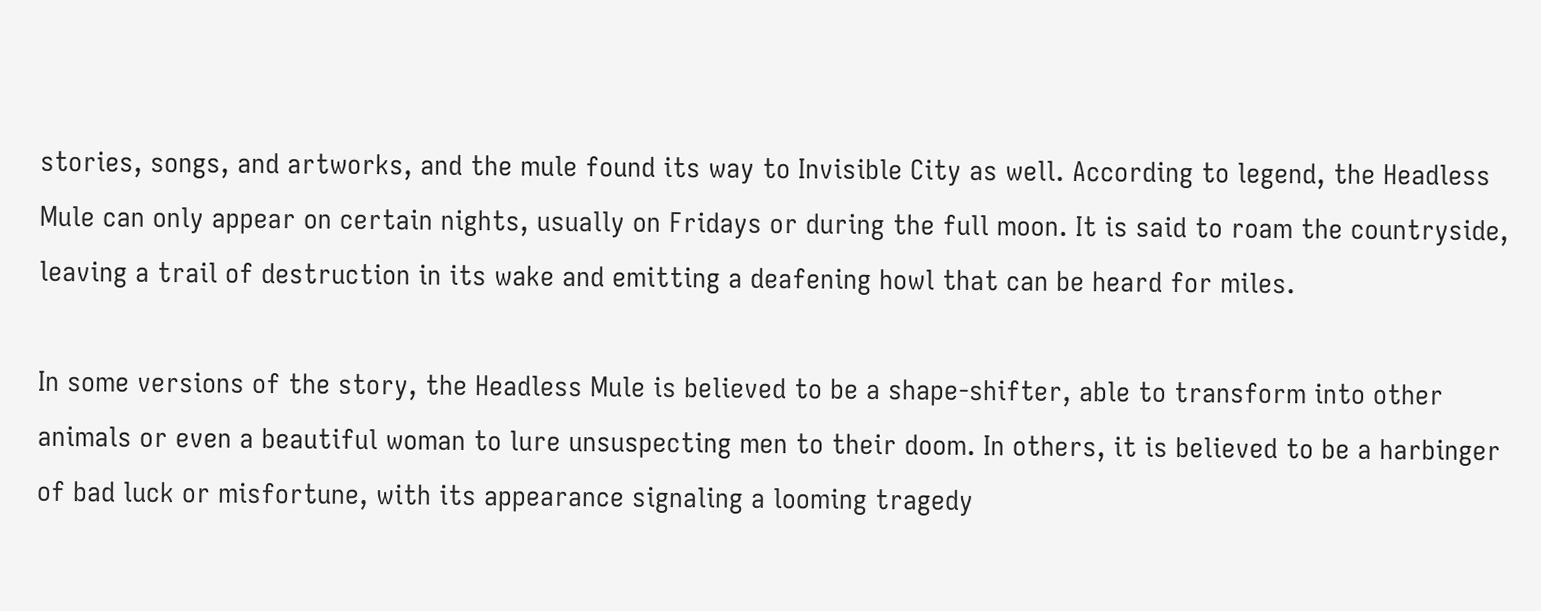stories, songs, and artworks, and the mule found its way to Invisible City as well. According to legend, the Headless Mule can only appear on certain nights, usually on Fridays or during the full moon. It is said to roam the countryside, leaving a trail of destruction in its wake and emitting a deafening howl that can be heard for miles.

In some versions of the story, the Headless Mule is believed to be a shape-shifter, able to transform into other animals or even a beautiful woman to lure unsuspecting men to their doom. In others, it is believed to be a harbinger of bad luck or misfortune, with its appearance signaling a looming tragedy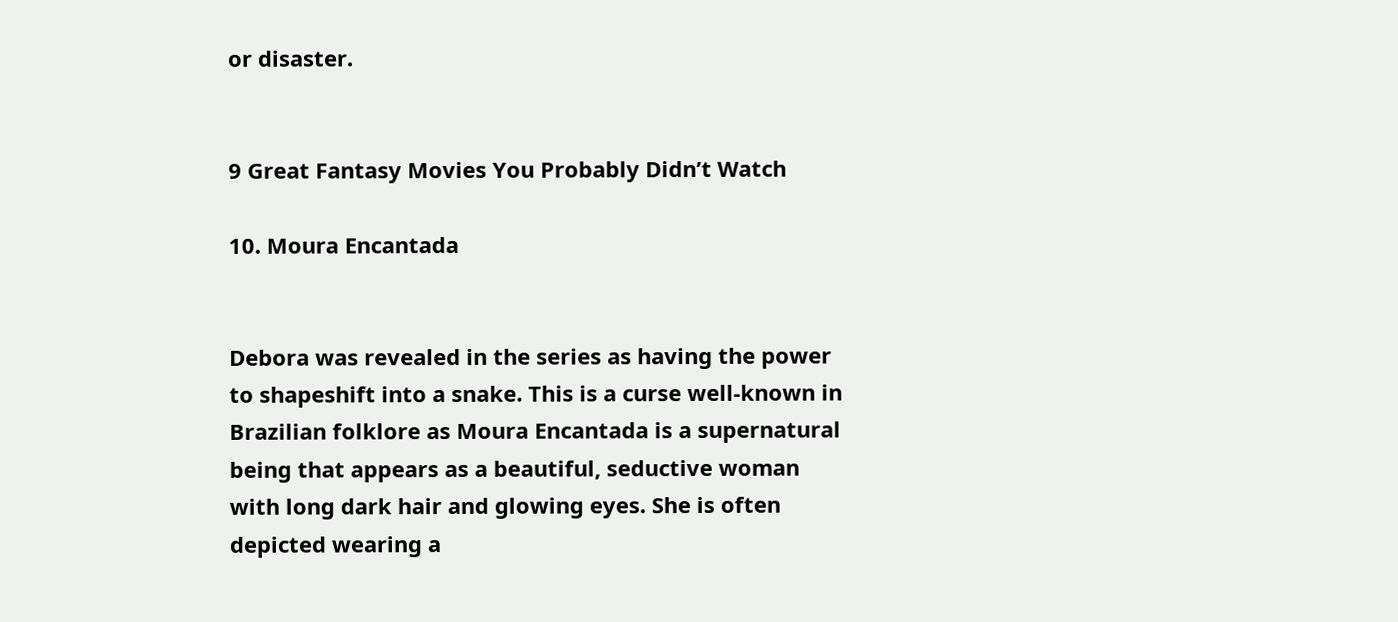or disaster.


9 Great Fantasy Movies You Probably Didn’t Watch

10. Moura Encantada


Debora was revealed in the series as having the power to shapeshift into a snake. This is a curse well-known in Brazilian folklore as Moura Encantada is a supernatural being that appears as a beautiful, seductive woman with long dark hair and glowing eyes. She is often depicted wearing a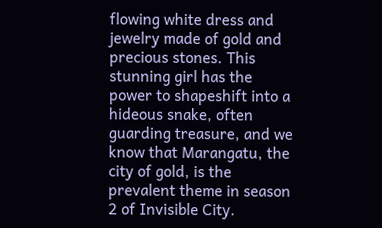flowing white dress and jewelry made of gold and precious stones. This stunning girl has the power to shapeshift into a hideous snake, often guarding treasure, and we know that Marangatu, the city of gold, is the prevalent theme in season 2 of Invisible City.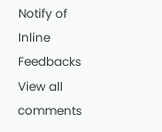Notify of
Inline Feedbacks
View all comments